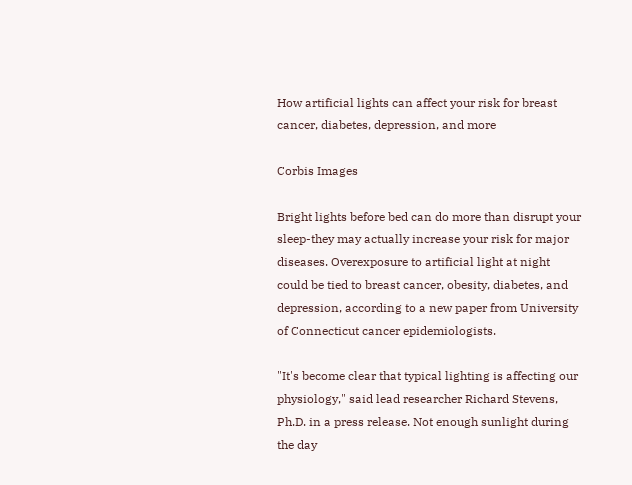How artificial lights can affect your risk for breast cancer, diabetes, depression, and more

Corbis Images

Bright lights before bed can do more than disrupt your sleep-they may actually increase your risk for major diseases. Overexposure to artificial light at night could be tied to breast cancer, obesity, diabetes, and depression, according to a new paper from University of Connecticut cancer epidemiologists.

"It's become clear that typical lighting is affecting our physiology," said lead researcher Richard Stevens, Ph.D. in a press release. Not enough sunlight during the day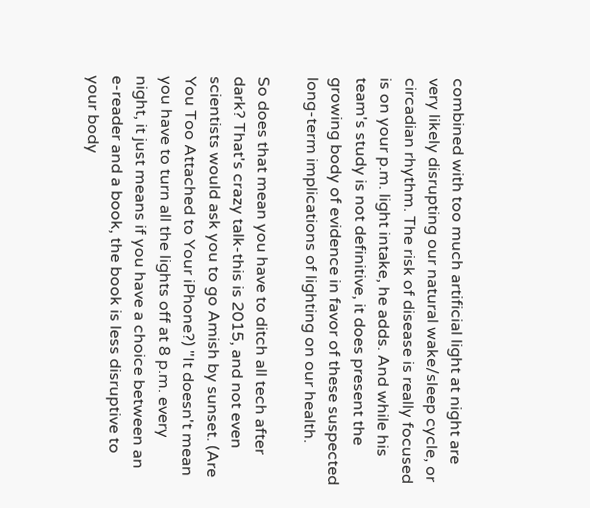combined with too much artificial light at night are very likely disrupting our natural wake/sleep cycle, or circadian rhythm. The risk of disease is really focused is on your p.m. light intake, he adds. And while his team's study is not definitive, it does present the growing body of evidence in favor of these suspected long-term implications of lighting on our health.

So does that mean you have to ditch all tech after dark? That's crazy talk-this is 2015, and not even scientists would ask you to go Amish by sunset. (Are You Too Attached to Your iPhone?) "It doesn't mean you have to turn all the lights off at 8 p.m. every night, it just means if you have a choice between an e-reader and a book, the book is less disruptive to your body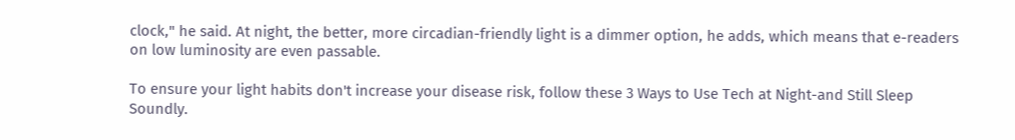clock," he said. At night, the better, more circadian-friendly light is a dimmer option, he adds, which means that e-readers on low luminosity are even passable.

To ensure your light habits don't increase your disease risk, follow these 3 Ways to Use Tech at Night-and Still Sleep Soundly.